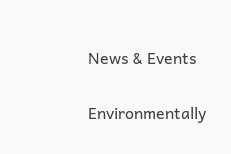News & Events

Environmentally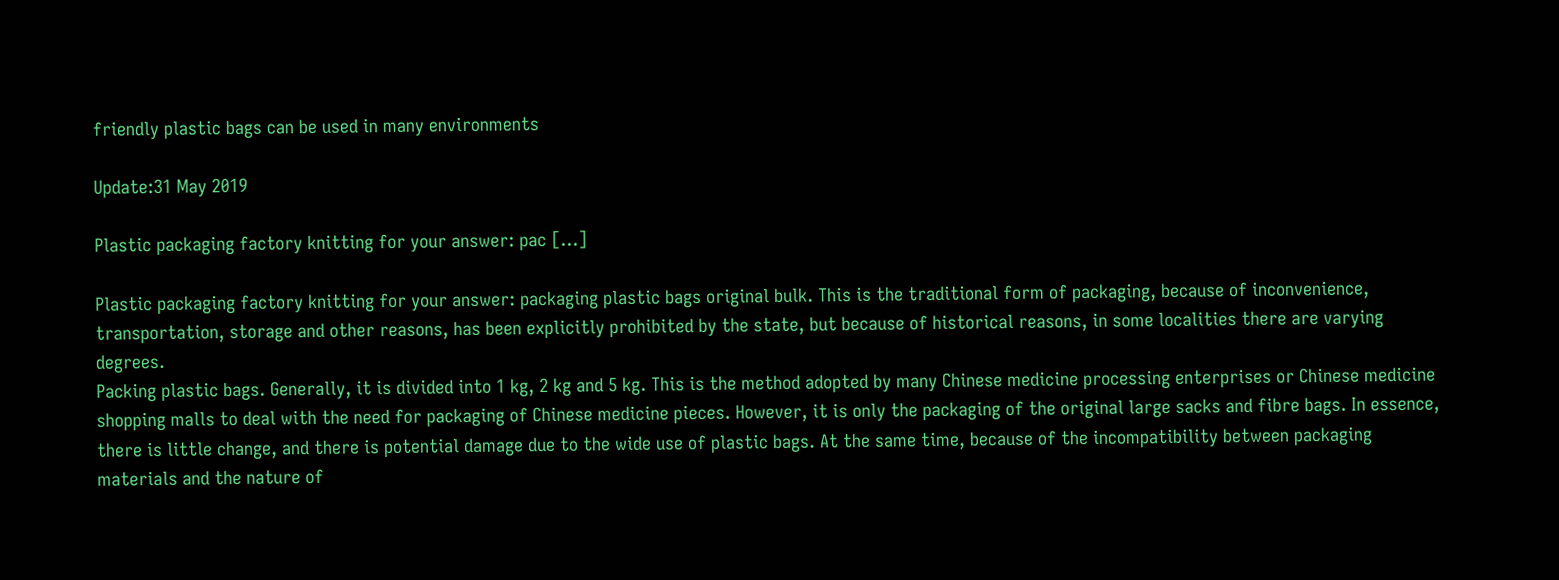friendly plastic bags can be used in many environments

Update:31 May 2019

Plastic packaging factory knitting for your answer: pac […]

Plastic packaging factory knitting for your answer: packaging plastic bags original bulk. This is the traditional form of packaging, because of inconvenience, transportation, storage and other reasons, has been explicitly prohibited by the state, but because of historical reasons, in some localities there are varying degrees.
Packing plastic bags. Generally, it is divided into 1 kg, 2 kg and 5 kg. This is the method adopted by many Chinese medicine processing enterprises or Chinese medicine shopping malls to deal with the need for packaging of Chinese medicine pieces. However, it is only the packaging of the original large sacks and fibre bags. In essence, there is little change, and there is potential damage due to the wide use of plastic bags. At the same time, because of the incompatibility between packaging materials and the nature of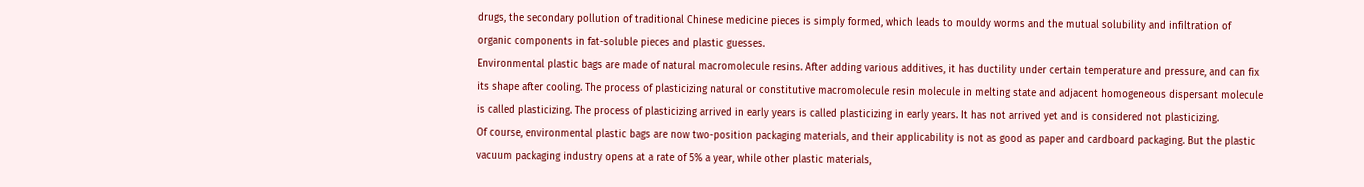drugs, the secondary pollution of traditional Chinese medicine pieces is simply formed, which leads to mouldy worms and the mutual solubility and infiltration of organic components in fat-soluble pieces and plastic guesses.
Environmental plastic bags are made of natural macromolecule resins. After adding various additives, it has ductility under certain temperature and pressure, and can fix its shape after cooling. The process of plasticizing natural or constitutive macromolecule resin molecule in melting state and adjacent homogeneous dispersant molecule is called plasticizing. The process of plasticizing arrived in early years is called plasticizing in early years. It has not arrived yet and is considered not plasticizing.
Of course, environmental plastic bags are now two-position packaging materials, and their applicability is not as good as paper and cardboard packaging. But the plastic vacuum packaging industry opens at a rate of 5% a year, while other plastic materials,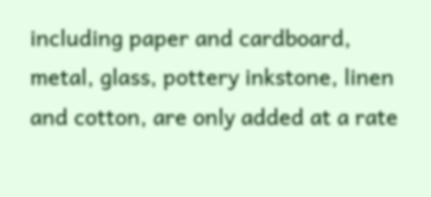including paper and cardboard, metal, glass, pottery inkstone, linen and cotton, are only added at a rate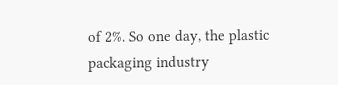of 2%. So one day, the plastic packaging industry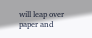will leap over paper and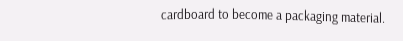cardboard to become a packaging material.